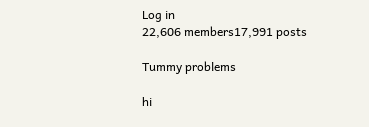Log in
22,606 members17,991 posts

Tummy problems

hi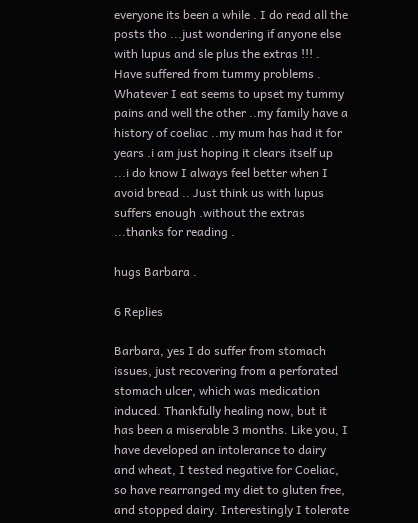everyone its been a while . I do read all the posts tho ...just wondering if anyone else with lupus and sle plus the extras !!! . Have suffered from tummy problems . Whatever I eat seems to upset my tummy pains and well the other ..my family have a history of coeliac ..my mum has had it for years .i am just hoping it clears itself up ...i do know I always feel better when I avoid bread .. Just think us with lupus suffers enough .without the extras ...thanks for reading .

hugs Barbara .

6 Replies

Barbara, yes I do suffer from stomach issues, just recovering from a perforated stomach ulcer, which was medication induced. Thankfully healing now, but it has been a miserable 3 months. Like you, I have developed an intolerance to dairy and wheat, I tested negative for Coeliac, so have rearranged my diet to gluten free, and stopped dairy. Interestingly I tolerate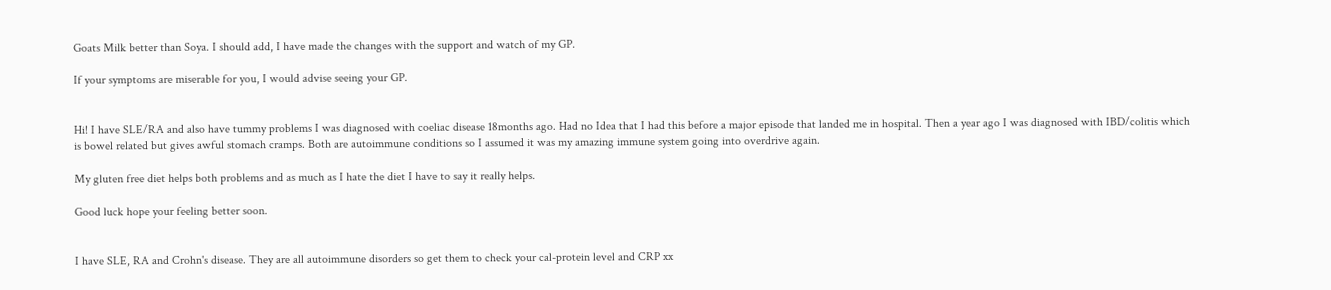Goats Milk better than Soya. I should add, I have made the changes with the support and watch of my GP.

If your symptoms are miserable for you, I would advise seeing your GP.


Hi! I have SLE/RA and also have tummy problems I was diagnosed with coeliac disease 18months ago. Had no Idea that I had this before a major episode that landed me in hospital. Then a year ago I was diagnosed with IBD/colitis which is bowel related but gives awful stomach cramps. Both are autoimmune conditions so I assumed it was my amazing immune system going into overdrive again.

My gluten free diet helps both problems and as much as I hate the diet I have to say it really helps.

Good luck hope your feeling better soon.


I have SLE, RA and Crohn's disease. They are all autoimmune disorders so get them to check your cal-protein level and CRP xx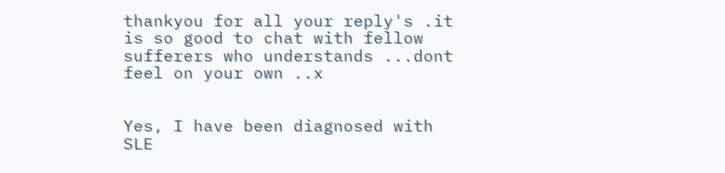thankyou for all your reply's .it is so good to chat with fellow sufferers who understands ...dont feel on your own ..x


Yes, I have been diagnosed with SLE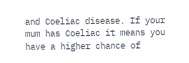and Coeliac disease. If your mum has Coeliac it means you have a higher chance of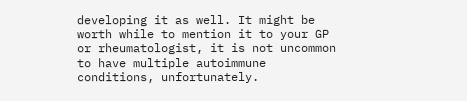developing it as well. It might be worth while to mention it to your GP or rheumatologist, it is not uncommon to have multiple autoimmune conditions, unfortunately.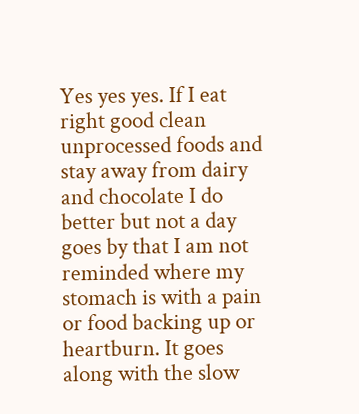Yes yes yes. If I eat right good clean unprocessed foods and stay away from dairy and chocolate I do better but not a day goes by that I am not reminded where my stomach is with a pain or food backing up or heartburn. It goes along with the slow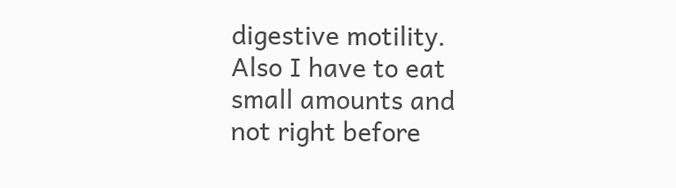digestive motility. Also I have to eat small amounts and not right before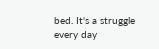bed. It's a struggle every day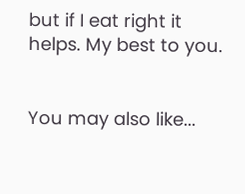but if I eat right it helps. My best to you.


You may also like...